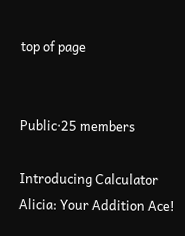top of page


Public·25 members

Introducing Calculator Alicia: Your Addition Ace!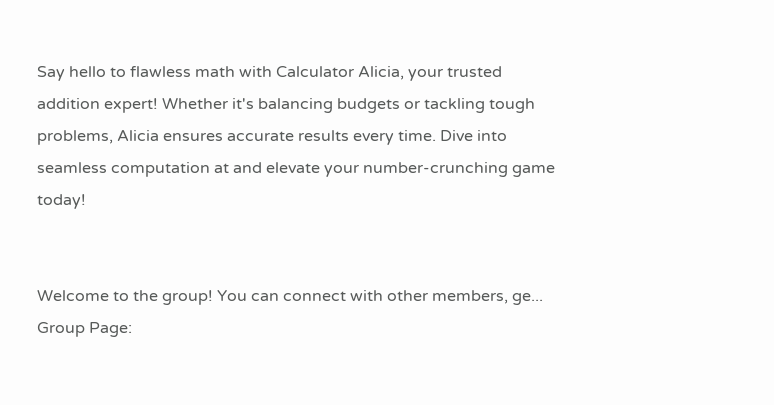Say hello to flawless math with Calculator Alicia, your trusted addition expert! Whether it's balancing budgets or tackling tough problems, Alicia ensures accurate results every time. Dive into seamless computation at and elevate your number-crunching game today!


Welcome to the group! You can connect with other members, ge...
Group Page: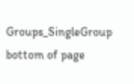Groups_SingleGroup
bottom of page